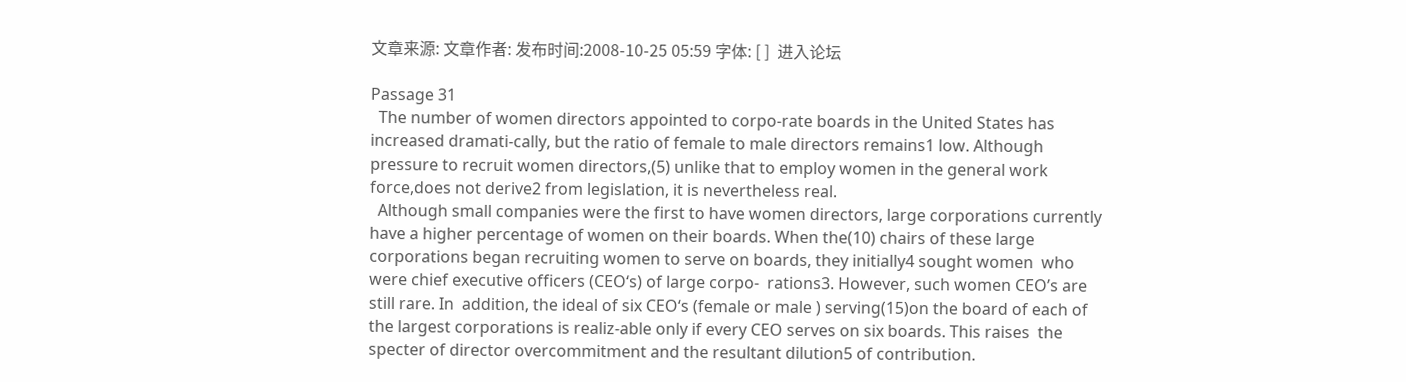文章来源: 文章作者: 发布时间:2008-10-25 05:59 字体: [ ]  进入论坛

Passage 31
  The number of women directors appointed to corpo-rate boards in the United States has increased dramati-cally, but the ratio of female to male directors remains1 low. Although pressure to recruit women directors,(5) unlike that to employ women in the general work force,does not derive2 from legislation, it is nevertheless real.
  Although small companies were the first to have women directors, large corporations currently have a higher percentage of women on their boards. When the(10) chairs of these large corporations began recruiting women to serve on boards, they initially4 sought women  who were chief executive officers (CEO‘s) of large corpo-  rations3. However, such women CEO’s are still rare. In  addition, the ideal of six CEO‘s (female or male ) serving(15)on the board of each of the largest corporations is realiz-able only if every CEO serves on six boards. This raises  the specter of director overcommitment and the resultant dilution5 of contribution.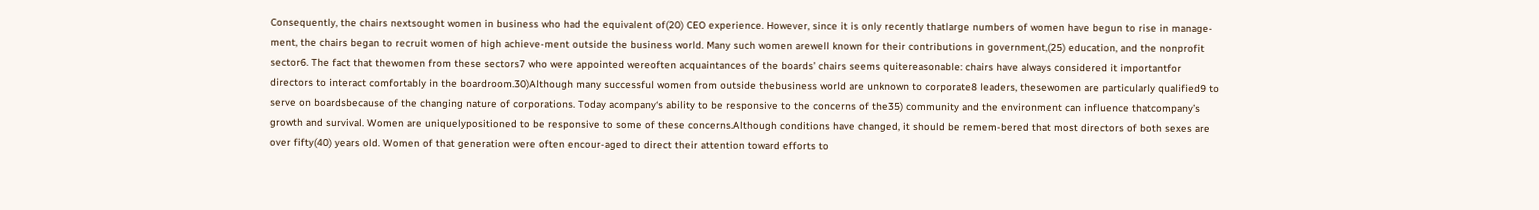Consequently, the chairs nextsought women in business who had the equivalent of(20) CEO experience. However, since it is only recently thatlarge numbers of women have begun to rise in manage-ment, the chairs began to recruit women of high achieve-ment outside the business world. Many such women arewell known for their contributions in government,(25) education, and the nonprofit sector6. The fact that thewomen from these sectors7 who were appointed wereoften acquaintances of the boards’ chairs seems quitereasonable: chairs have always considered it importantfor directors to interact comfortably in the boardroom.30)Although many successful women from outside thebusiness world are unknown to corporate8 leaders, thesewomen are particularly qualified9 to serve on boardsbecause of the changing nature of corporations. Today acompany‘s ability to be responsive to the concerns of the35) community and the environment can influence thatcompany’s growth and survival. Women are uniquelypositioned to be responsive to some of these concerns.Although conditions have changed, it should be remem-bered that most directors of both sexes are over fifty(40) years old. Women of that generation were often encour-aged to direct their attention toward efforts to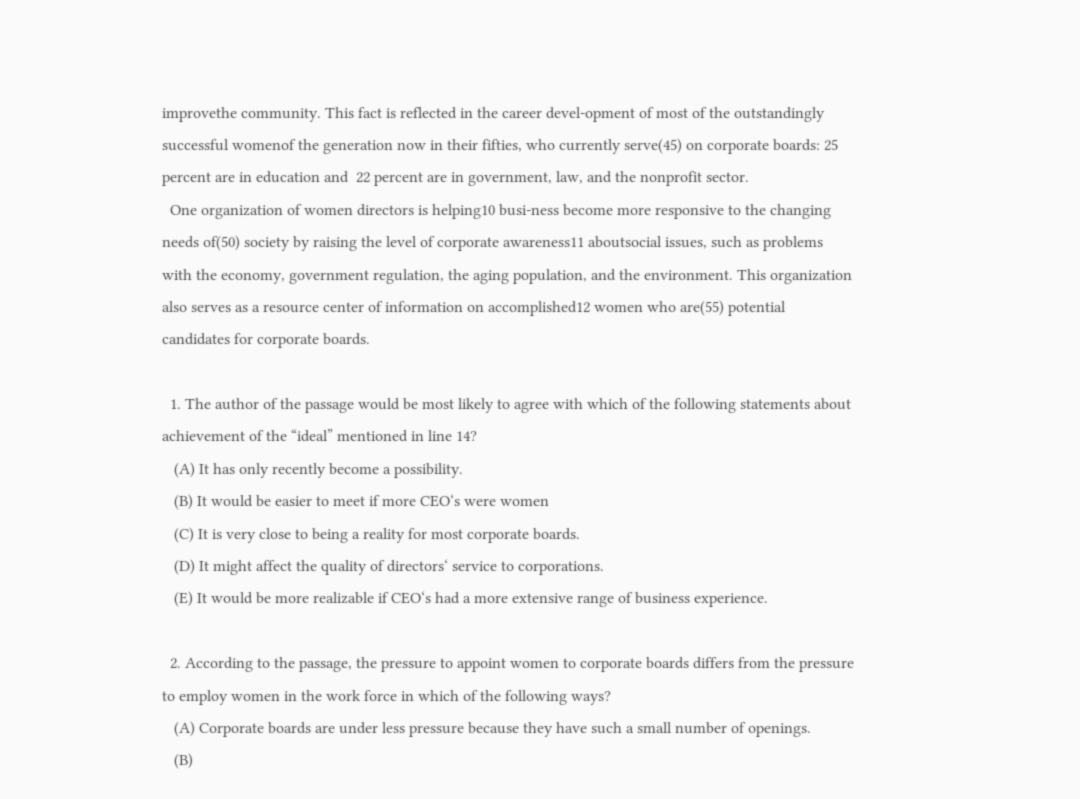improvethe community. This fact is reflected in the career devel-opment of most of the outstandingly successful womenof the generation now in their fifties, who currently serve(45) on corporate boards: 25 percent are in education and  22 percent are in government, law, and the nonprofit sector.
  One organization of women directors is helping10 busi-ness become more responsive to the changing needs of(50) society by raising the level of corporate awareness11 aboutsocial issues, such as problems with the economy, government regulation, the aging population, and the environment. This organization also serves as a resource center of information on accomplished12 women who are(55) potential candidates for corporate boards.

  1. The author of the passage would be most likely to agree with which of the following statements about achievement of the “ideal” mentioned in line 14?
   (A) It has only recently become a possibility.
   (B) It would be easier to meet if more CEO‘s were women
   (C) It is very close to being a reality for most corporate boards.
   (D) It might affect the quality of directors‘ service to corporations.
   (E) It would be more realizable if CEO‘s had a more extensive range of business experience.

  2. According to the passage, the pressure to appoint women to corporate boards differs from the pressure to employ women in the work force in which of the following ways?
   (A) Corporate boards are under less pressure because they have such a small number of openings.
   (B)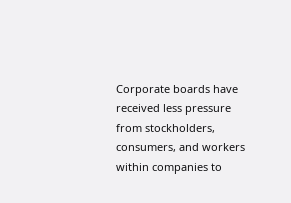Corporate boards have received less pressure from stockholders, consumers, and workers within companies to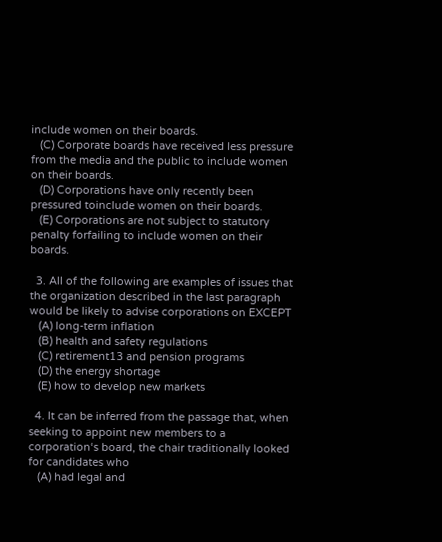include women on their boards.
   (C) Corporate boards have received less pressure from the media and the public to include women on their boards.
   (D) Corporations have only recently been pressured toinclude women on their boards.
   (E) Corporations are not subject to statutory penalty forfailing to include women on their boards.

  3. All of the following are examples of issues that the organization described in the last paragraph would be likely to advise corporations on EXCEPT
   (A) long-term inflation
   (B) health and safety regulations
   (C) retirement13 and pension programs
   (D) the energy shortage
   (E) how to develop new markets

  4. It can be inferred from the passage that, when seeking to appoint new members to a corporation‘s board, the chair traditionally looked for candidates who
   (A) had legal and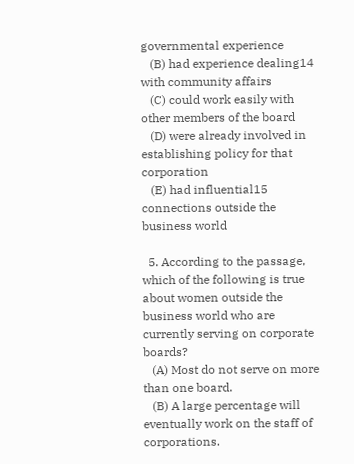governmental experience
   (B) had experience dealing14 with community affairs
   (C) could work easily with other members of the board
   (D) were already involved in establishing policy for that corporation
   (E) had influential15 connections outside the business world

  5. According to the passage, which of the following is true about women outside the business world who are currently serving on corporate boards?
   (A) Most do not serve on more than one board.
   (B) A large percentage will eventually work on the staff of corporations.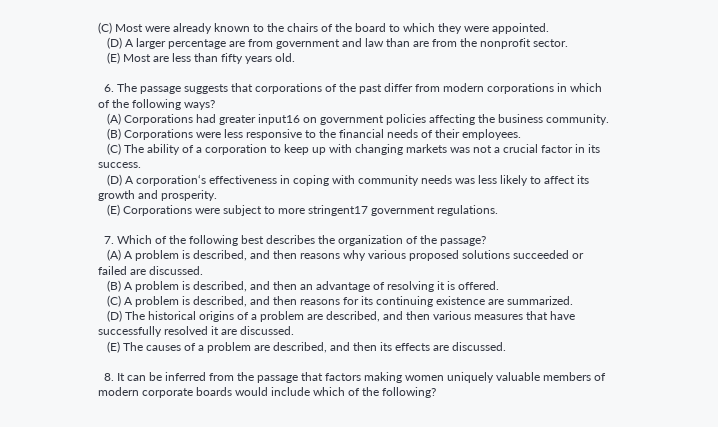(C) Most were already known to the chairs of the board to which they were appointed.
   (D) A larger percentage are from government and law than are from the nonprofit sector.
   (E) Most are less than fifty years old.

  6. The passage suggests that corporations of the past differ from modern corporations in which of the following ways?
   (A) Corporations had greater input16 on government policies affecting the business community.
   (B) Corporations were less responsive to the financial needs of their employees.
   (C) The ability of a corporation to keep up with changing markets was not a crucial factor in its success.
   (D) A corporation‘s effectiveness in coping with community needs was less likely to affect its growth and prosperity.
   (E) Corporations were subject to more stringent17 government regulations.

  7. Which of the following best describes the organization of the passage?
   (A) A problem is described, and then reasons why various proposed solutions succeeded or failed are discussed.
   (B) A problem is described, and then an advantage of resolving it is offered.
   (C) A problem is described, and then reasons for its continuing existence are summarized.
   (D) The historical origins of a problem are described, and then various measures that have successfully resolved it are discussed.
   (E) The causes of a problem are described, and then its effects are discussed.

  8. It can be inferred from the passage that factors making women uniquely valuable members of modern corporate boards would include which of the following?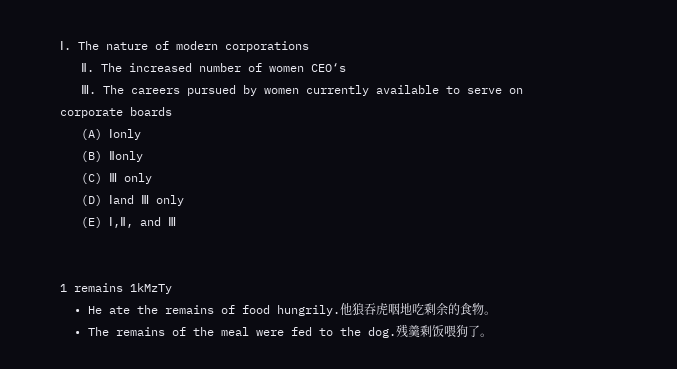Ⅰ. The nature of modern corporations
   Ⅱ. The increased number of women CEO‘s
   Ⅲ. The careers pursued by women currently available to serve on corporate boards
   (A) Ⅰonly
   (B) Ⅱonly
   (C) Ⅲ only
   (D) Ⅰand Ⅲ only
   (E) Ⅰ,Ⅱ, and Ⅲ


1 remains 1kMzTy
  • He ate the remains of food hungrily.他狼吞虎咽地吃剩余的食物。
  • The remains of the meal were fed to the dog.残羹剩饭喂狗了。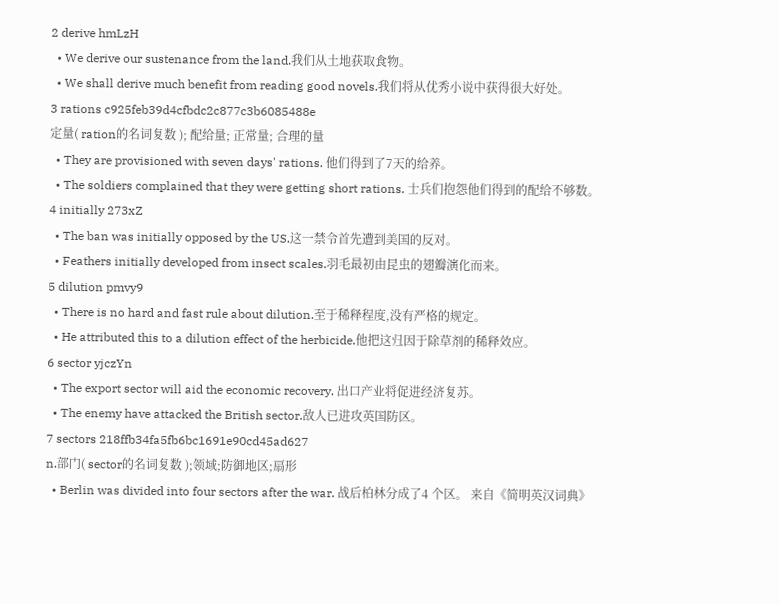2 derive hmLzH
  • We derive our sustenance from the land.我们从土地获取食物。
  • We shall derive much benefit from reading good novels.我们将从优秀小说中获得很大好处。
3 rations c925feb39d4cfbdc2c877c3b6085488e
定量( ration的名词复数 ); 配给量; 正常量; 合理的量
  • They are provisioned with seven days' rations. 他们得到了7天的给养。
  • The soldiers complained that they were getting short rations. 士兵们抱怨他们得到的配给不够数。
4 initially 273xZ
  • The ban was initially opposed by the US.这一禁令首先遭到美国的反对。
  • Feathers initially developed from insect scales.羽毛最初由昆虫的翅瓣演化而来。
5 dilution pmvy9
  • There is no hard and fast rule about dilution.至于稀释程度,没有严格的规定。
  • He attributed this to a dilution effect of the herbicide.他把这归因于除草剂的稀释效应。
6 sector yjczYn
  • The export sector will aid the economic recovery. 出口产业将促进经济复苏。
  • The enemy have attacked the British sector.敌人已进攻英国防区。
7 sectors 218ffb34fa5fb6bc1691e90cd45ad627
n.部门( sector的名词复数 );领域;防御地区;扇形
  • Berlin was divided into four sectors after the war. 战后柏林分成了4 个区。 来自《简明英汉词典》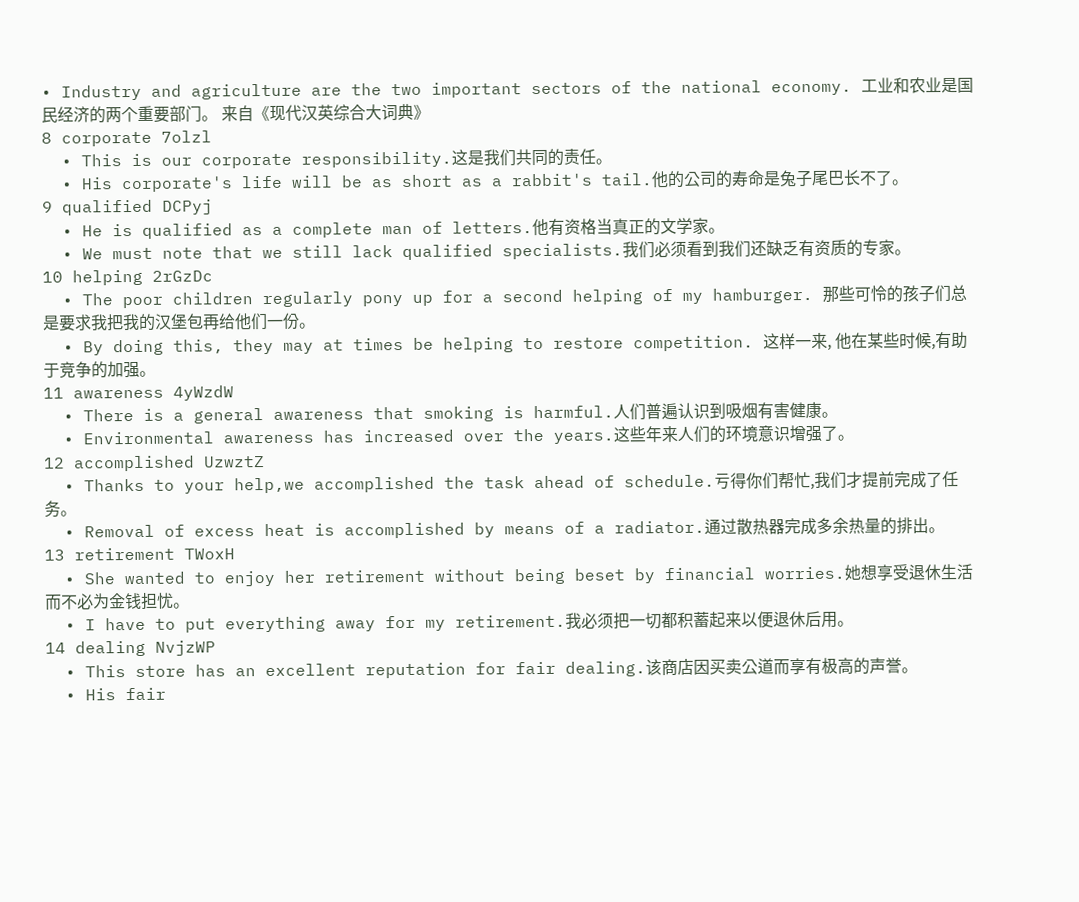• Industry and agriculture are the two important sectors of the national economy. 工业和农业是国民经济的两个重要部门。 来自《现代汉英综合大词典》
8 corporate 7olzl
  • This is our corporate responsibility.这是我们共同的责任。
  • His corporate's life will be as short as a rabbit's tail.他的公司的寿命是兔子尾巴长不了。
9 qualified DCPyj
  • He is qualified as a complete man of letters.他有资格当真正的文学家。
  • We must note that we still lack qualified specialists.我们必须看到我们还缺乏有资质的专家。
10 helping 2rGzDc
  • The poor children regularly pony up for a second helping of my hamburger. 那些可怜的孩子们总是要求我把我的汉堡包再给他们一份。
  • By doing this, they may at times be helping to restore competition. 这样一来, 他在某些时候,有助于竞争的加强。
11 awareness 4yWzdW
  • There is a general awareness that smoking is harmful.人们普遍认识到吸烟有害健康。
  • Environmental awareness has increased over the years.这些年来人们的环境意识增强了。
12 accomplished UzwztZ
  • Thanks to your help,we accomplished the task ahead of schedule.亏得你们帮忙,我们才提前完成了任务。
  • Removal of excess heat is accomplished by means of a radiator.通过散热器完成多余热量的排出。
13 retirement TWoxH
  • She wanted to enjoy her retirement without being beset by financial worries.她想享受退休生活而不必为金钱担忧。
  • I have to put everything away for my retirement.我必须把一切都积蓄起来以便退休后用。
14 dealing NvjzWP
  • This store has an excellent reputation for fair dealing.该商店因买卖公道而享有极高的声誉。
  • His fair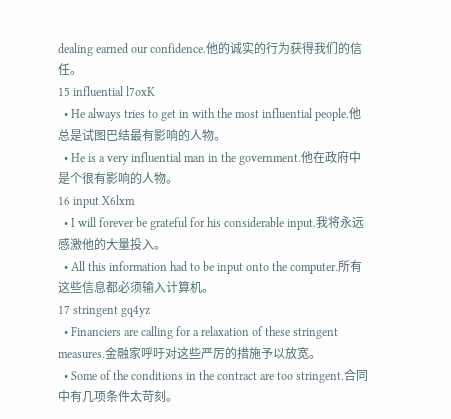dealing earned our confidence.他的诚实的行为获得我们的信任。
15 influential l7oxK
  • He always tries to get in with the most influential people.他总是试图巴结最有影响的人物。
  • He is a very influential man in the government.他在政府中是个很有影响的人物。
16 input X6lxm
  • I will forever be grateful for his considerable input.我将永远感激他的大量投入。
  • All this information had to be input onto the computer.所有这些信息都必须输入计算机。
17 stringent gq4yz
  • Financiers are calling for a relaxation of these stringent measures.金融家呼吁对这些严厉的措施予以放宽。
  • Some of the conditions in the contract are too stringent.合同中有几项条件太苛刻。